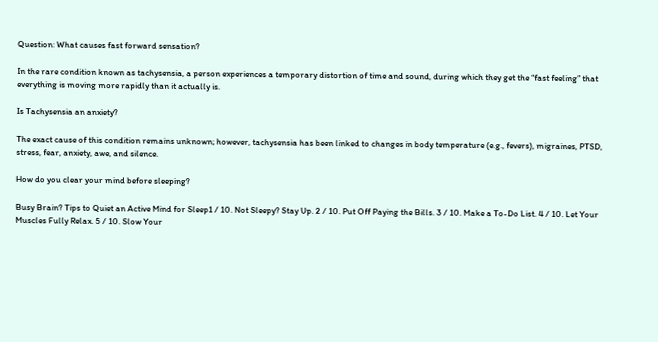Question: What causes fast forward sensation?

In the rare condition known as tachysensia, a person experiences a temporary distortion of time and sound, during which they get the “fast feeling” that everything is moving more rapidly than it actually is.

Is Tachysensia an anxiety?

The exact cause of this condition remains unknown; however, tachysensia has been linked to changes in body temperature (e.g., fevers), migraines, PTSD, stress, fear, anxiety, awe, and silence.

How do you clear your mind before sleeping?

Busy Brain? Tips to Quiet an Active Mind for Sleep1 / 10. Not Sleepy? Stay Up. 2 / 10. Put Off Paying the Bills. 3 / 10. Make a To-Do List. 4 / 10. Let Your Muscles Fully Relax. 5 / 10. Slow Your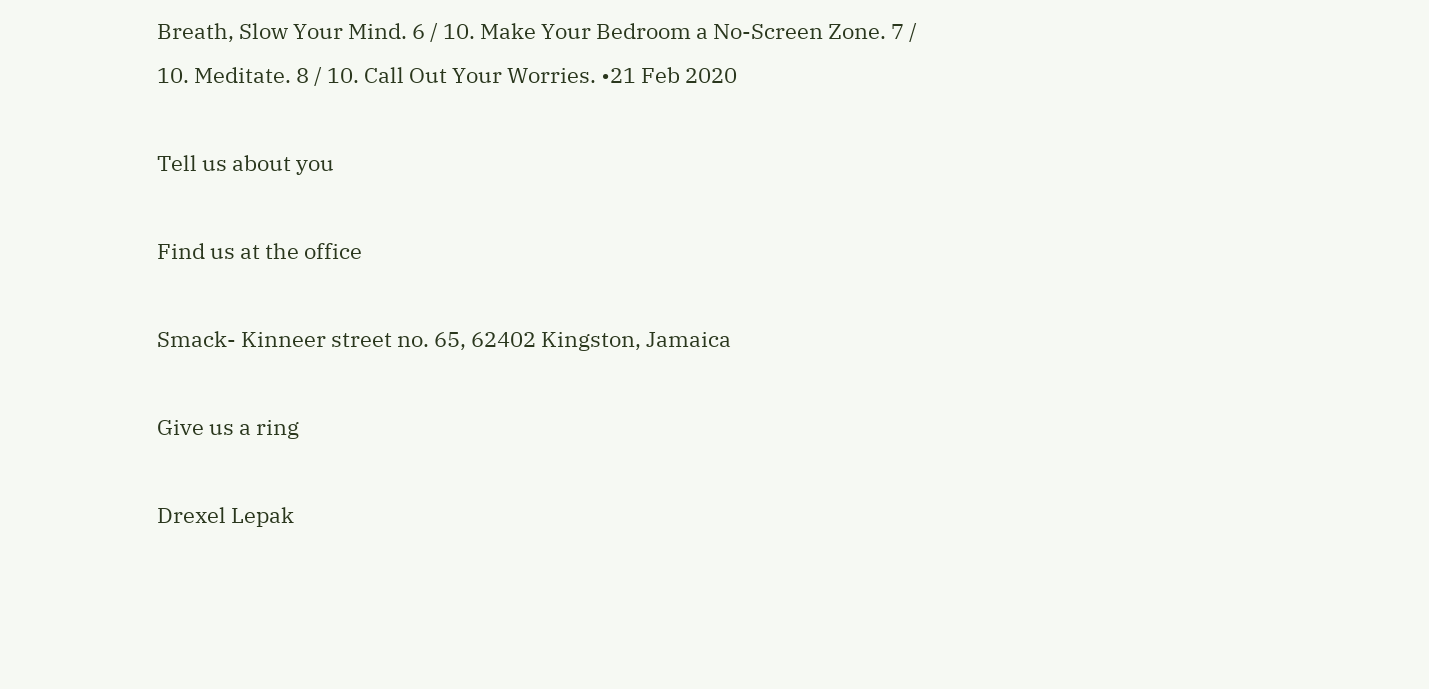Breath, Slow Your Mind. 6 / 10. Make Your Bedroom a No-Screen Zone. 7 / 10. Meditate. 8 / 10. Call Out Your Worries. •21 Feb 2020

Tell us about you

Find us at the office

Smack- Kinneer street no. 65, 62402 Kingston, Jamaica

Give us a ring

Drexel Lepak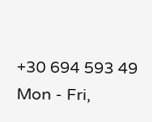+30 694 593 49
Mon - Fri,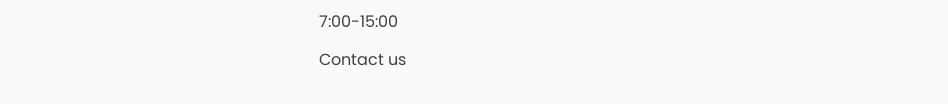7:00-15:00

Contact us